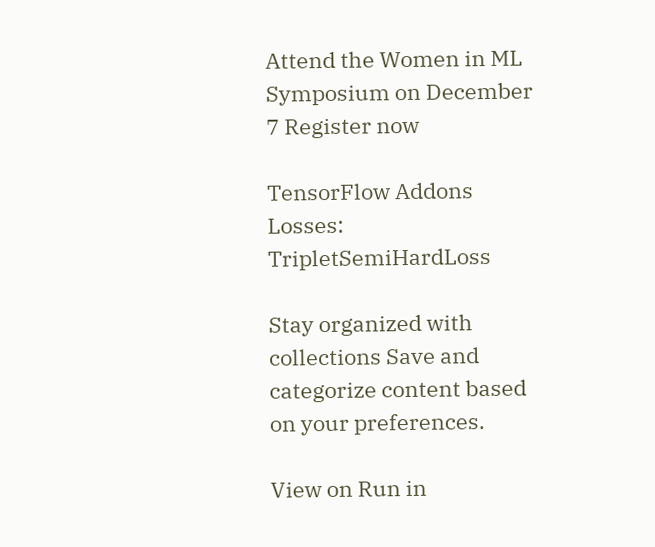Attend the Women in ML Symposium on December 7 Register now

TensorFlow Addons Losses: TripletSemiHardLoss

Stay organized with collections Save and categorize content based on your preferences.

View on Run in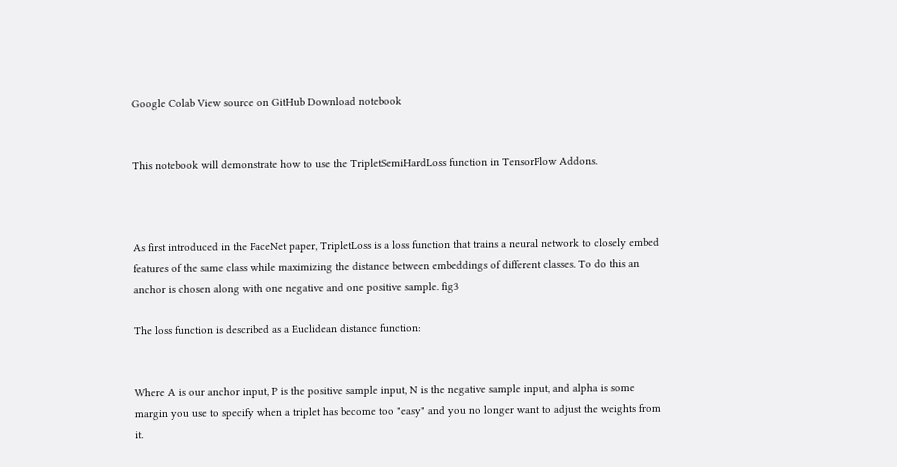Google Colab View source on GitHub Download notebook


This notebook will demonstrate how to use the TripletSemiHardLoss function in TensorFlow Addons.



As first introduced in the FaceNet paper, TripletLoss is a loss function that trains a neural network to closely embed features of the same class while maximizing the distance between embeddings of different classes. To do this an anchor is chosen along with one negative and one positive sample. fig3

The loss function is described as a Euclidean distance function:


Where A is our anchor input, P is the positive sample input, N is the negative sample input, and alpha is some margin you use to specify when a triplet has become too "easy" and you no longer want to adjust the weights from it.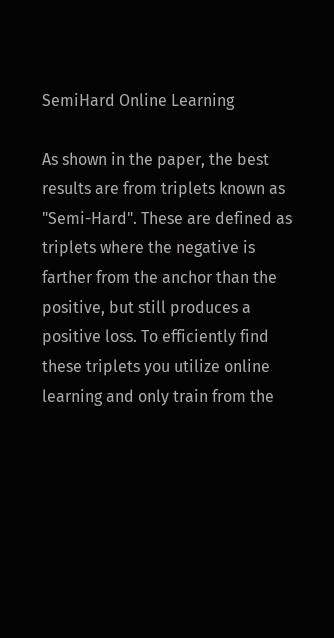SemiHard Online Learning

As shown in the paper, the best results are from triplets known as "Semi-Hard". These are defined as triplets where the negative is farther from the anchor than the positive, but still produces a positive loss. To efficiently find these triplets you utilize online learning and only train from the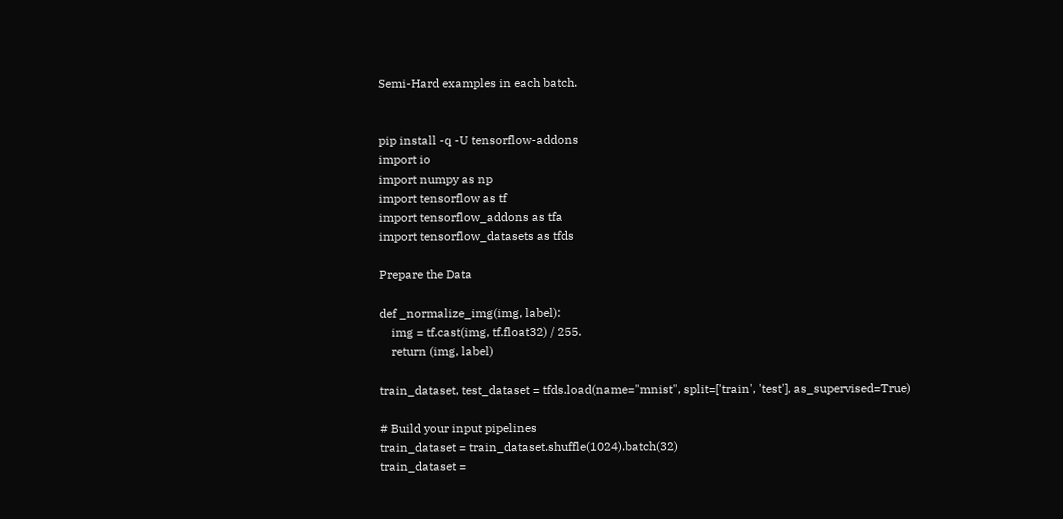Semi-Hard examples in each batch.


pip install -q -U tensorflow-addons
import io
import numpy as np
import tensorflow as tf
import tensorflow_addons as tfa
import tensorflow_datasets as tfds

Prepare the Data

def _normalize_img(img, label):
    img = tf.cast(img, tf.float32) / 255.
    return (img, label)

train_dataset, test_dataset = tfds.load(name="mnist", split=['train', 'test'], as_supervised=True)

# Build your input pipelines
train_dataset = train_dataset.shuffle(1024).batch(32)
train_dataset =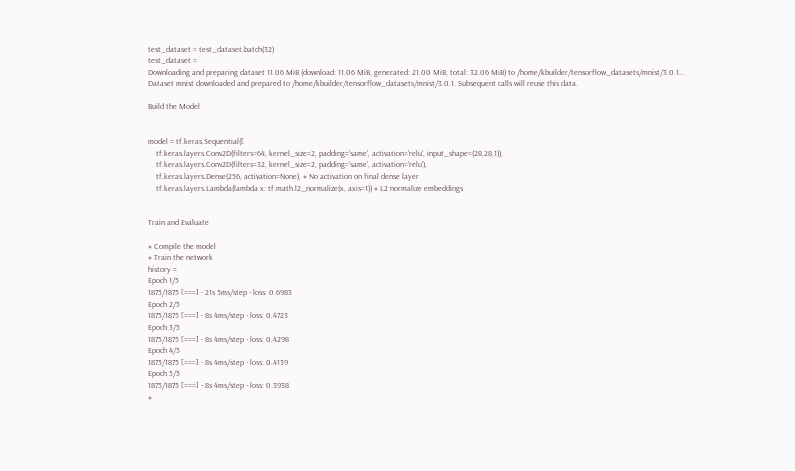test_dataset = test_dataset.batch(32)
test_dataset =
Downloading and preparing dataset 11.06 MiB (download: 11.06 MiB, generated: 21.00 MiB, total: 32.06 MiB) to /home/kbuilder/tensorflow_datasets/mnist/3.0.1...
Dataset mnist downloaded and prepared to /home/kbuilder/tensorflow_datasets/mnist/3.0.1. Subsequent calls will reuse this data.

Build the Model


model = tf.keras.Sequential([
    tf.keras.layers.Conv2D(filters=64, kernel_size=2, padding='same', activation='relu', input_shape=(28,28,1)),
    tf.keras.layers.Conv2D(filters=32, kernel_size=2, padding='same', activation='relu'),
    tf.keras.layers.Dense(256, activation=None), # No activation on final dense layer
    tf.keras.layers.Lambda(lambda x: tf.math.l2_normalize(x, axis=1)) # L2 normalize embeddings


Train and Evaluate

# Compile the model
# Train the network
history =
Epoch 1/5
1875/1875 [===] - 21s 5ms/step - loss: 0.6983
Epoch 2/5
1875/1875 [===] - 8s 4ms/step - loss: 0.4723
Epoch 3/5
1875/1875 [===] - 8s 4ms/step - loss: 0.4298
Epoch 4/5
1875/1875 [===] - 8s 4ms/step - loss: 0.4139
Epoch 5/5
1875/1875 [===] - 8s 4ms/step - loss: 0.3938
#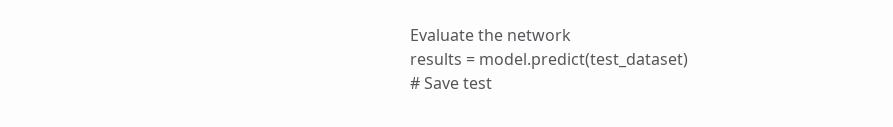Evaluate the network
results = model.predict(test_dataset)
# Save test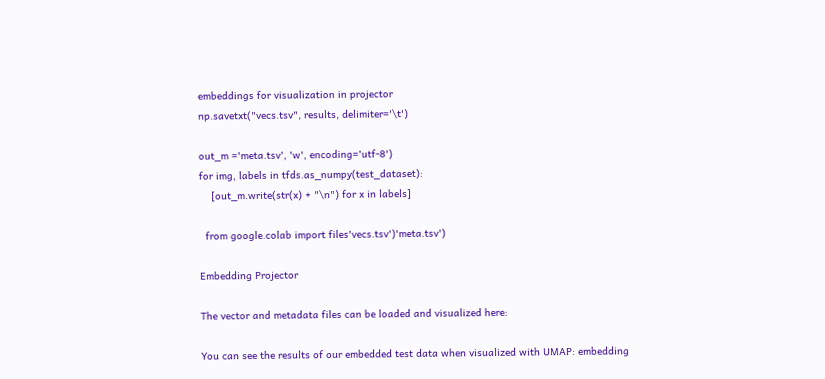embeddings for visualization in projector
np.savetxt("vecs.tsv", results, delimiter='\t')

out_m ='meta.tsv', 'w', encoding='utf-8')
for img, labels in tfds.as_numpy(test_dataset):
    [out_m.write(str(x) + "\n") for x in labels]

  from google.colab import files'vecs.tsv')'meta.tsv')

Embedding Projector

The vector and metadata files can be loaded and visualized here:

You can see the results of our embedded test data when visualized with UMAP: embedding